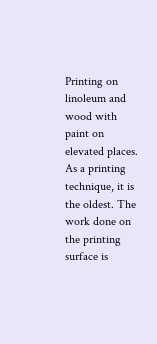Printing on linoleum and wood with paint on elevated places. As a printing technique, it is the oldest. The work done on the printing surface is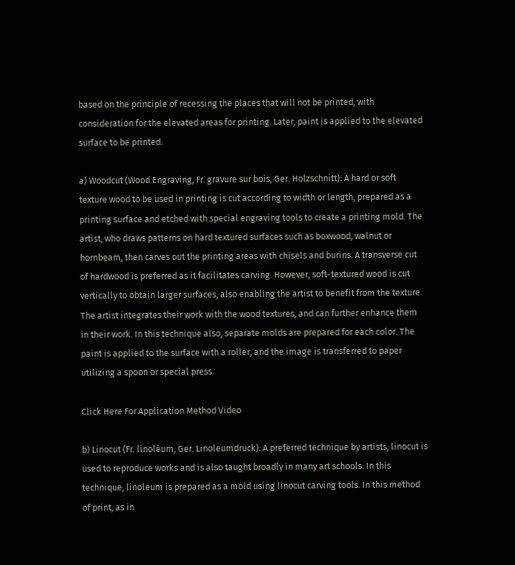based on the principle of recessing the places that will not be printed, with consideration for the elevated areas for printing. Later, paint is applied to the elevated surface to be printed.

a) Woodcut (Wood Engraving, Fr. gravure sur bois, Ger. Holzschnitt): A hard or soft texture wood to be used in printing is cut according to width or length, prepared as a printing surface and etched with special engraving tools to create a printing mold. The artist, who draws patterns on hard textured surfaces such as boxwood, walnut or hornbeam, then carves out the printing areas with chisels and burins. A transverse cut of hardwood is preferred as it facilitates carving. However, soft-textured wood is cut vertically to obtain larger surfaces, also enabling the artist to benefit from the texture. The artist integrates their work with the wood textures, and can further enhance them in their work. In this technique also, separate molds are prepared for each color. The paint is applied to the surface with a roller, and the image is transferred to paper utilizing a spoon or special press.

Click Here For Application Method Video

b) Linocut (Fr. linoléum, Ger. Linoleumdruck): A preferred technique by artists, linocut is used to reproduce works and is also taught broadly in many art schools. In this technique, linoleum is prepared as a mold using linocut carving tools. In this method of print, as in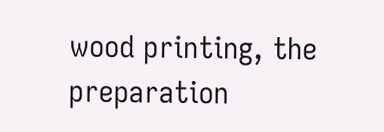wood printing, the preparation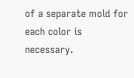of a separate mold for each color is necessary.